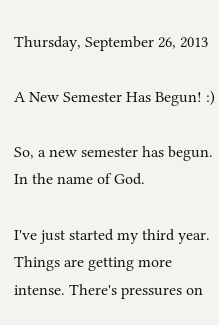Thursday, September 26, 2013

A New Semester Has Begun! :)

So, a new semester has begun. In the name of God.

I've just started my third year. Things are getting more intense. There's pressures on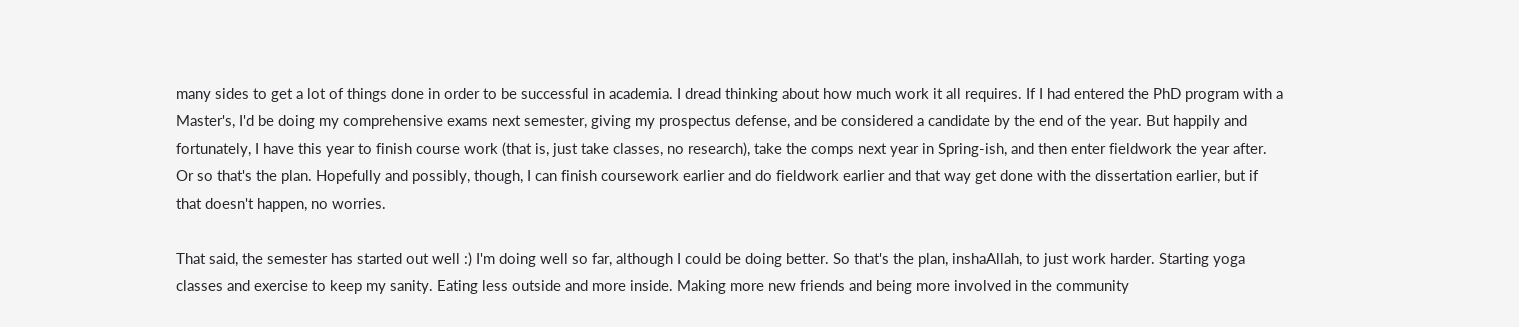many sides to get a lot of things done in order to be successful in academia. I dread thinking about how much work it all requires. If I had entered the PhD program with a Master's, I'd be doing my comprehensive exams next semester, giving my prospectus defense, and be considered a candidate by the end of the year. But happily and fortunately, I have this year to finish course work (that is, just take classes, no research), take the comps next year in Spring-ish, and then enter fieldwork the year after. Or so that's the plan. Hopefully and possibly, though, I can finish coursework earlier and do fieldwork earlier and that way get done with the dissertation earlier, but if that doesn't happen, no worries.

That said, the semester has started out well :) I'm doing well so far, although I could be doing better. So that's the plan, inshaAllah, to just work harder. Starting yoga classes and exercise to keep my sanity. Eating less outside and more inside. Making more new friends and being more involved in the community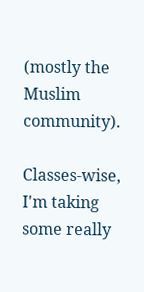(mostly the Muslim community).

Classes-wise, I'm taking some really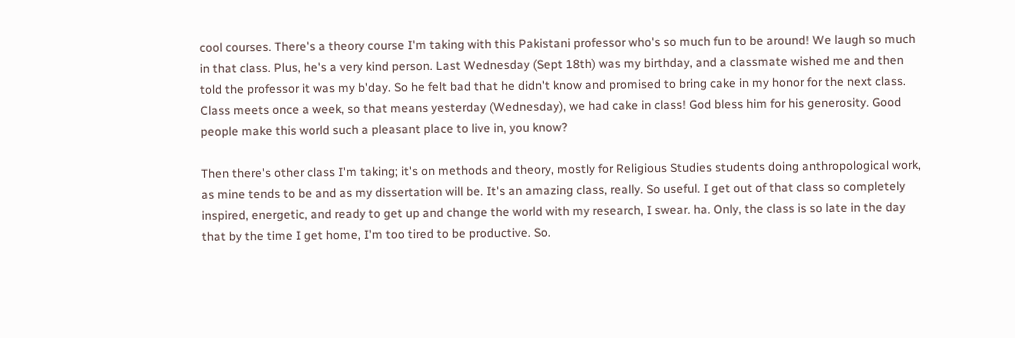cool courses. There's a theory course I'm taking with this Pakistani professor who's so much fun to be around! We laugh so much in that class. Plus, he's a very kind person. Last Wednesday (Sept 18th) was my birthday, and a classmate wished me and then told the professor it was my b'day. So he felt bad that he didn't know and promised to bring cake in my honor for the next class. Class meets once a week, so that means yesterday (Wednesday), we had cake in class! God bless him for his generosity. Good people make this world such a pleasant place to live in, you know?

Then there's other class I'm taking; it's on methods and theory, mostly for Religious Studies students doing anthropological work, as mine tends to be and as my dissertation will be. It's an amazing class, really. So useful. I get out of that class so completely inspired, energetic, and ready to get up and change the world with my research, I swear. ha. Only, the class is so late in the day that by the time I get home, I'm too tired to be productive. So.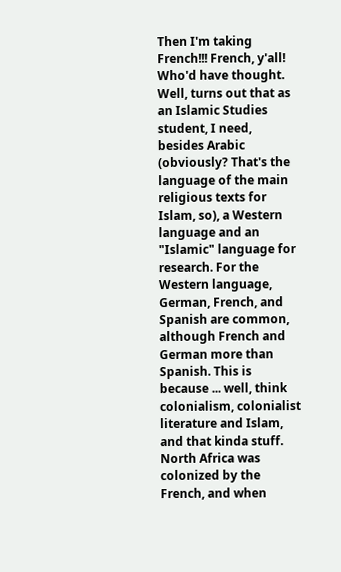Then I'm taking French!!! French, y'all! Who'd have thought. Well, turns out that as an Islamic Studies student, I need, besides Arabic (obviously? That's the language of the main religious texts for Islam, so), a Western language and an "Islamic" language for research. For the Western language, German, French, and Spanish are common, although French and German more than Spanish. This is because ... well, think colonialism, colonialist literature and Islam, and that kinda stuff. North Africa was colonized by the French, and when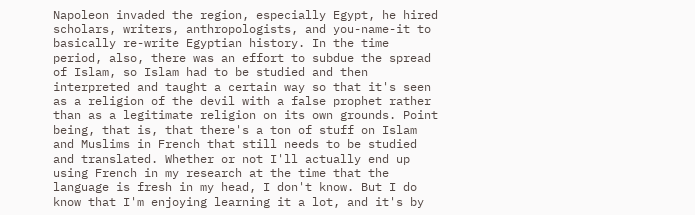Napoleon invaded the region, especially Egypt, he hired scholars, writers, anthropologists, and you-name-it to basically re-write Egyptian history. In the time period, also, there was an effort to subdue the spread of Islam, so Islam had to be studied and then interpreted and taught a certain way so that it's seen as a religion of the devil with a false prophet rather than as a legitimate religion on its own grounds. Point being, that is, that there's a ton of stuff on Islam and Muslims in French that still needs to be studied and translated. Whether or not I'll actually end up using French in my research at the time that the language is fresh in my head, I don't know. But I do know that I'm enjoying learning it a lot, and it's by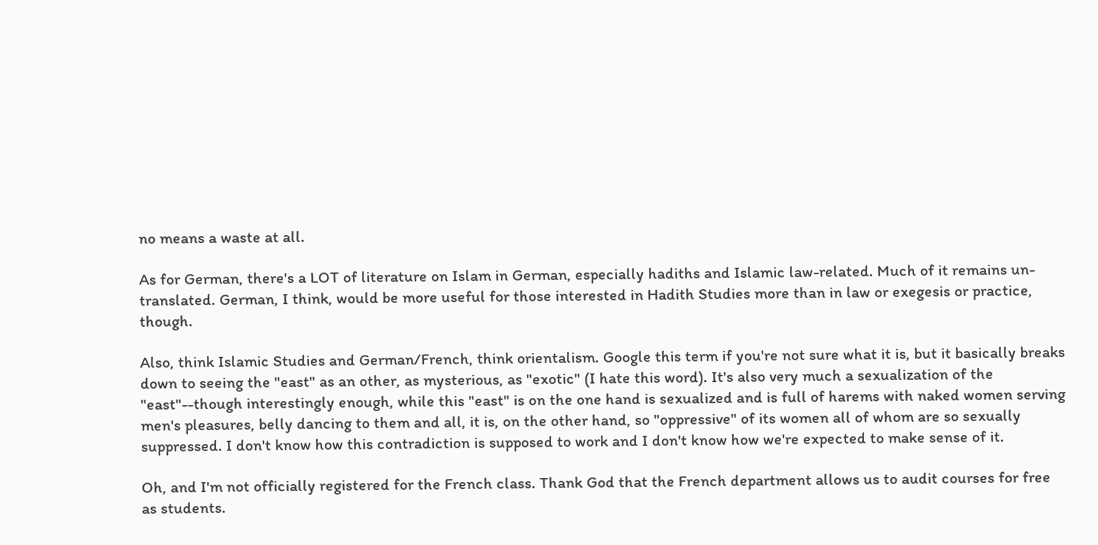no means a waste at all.

As for German, there's a LOT of literature on Islam in German, especially hadiths and Islamic law-related. Much of it remains un-translated. German, I think, would be more useful for those interested in Hadith Studies more than in law or exegesis or practice, though.

Also, think Islamic Studies and German/French, think orientalism. Google this term if you're not sure what it is, but it basically breaks down to seeing the "east" as an other, as mysterious, as "exotic" (I hate this word). It's also very much a sexualization of the "east"--though interestingly enough, while this "east" is on the one hand is sexualized and is full of harems with naked women serving men's pleasures, belly dancing to them and all, it is, on the other hand, so "oppressive" of its women all of whom are so sexually suppressed. I don't know how this contradiction is supposed to work and I don't know how we're expected to make sense of it.

Oh, and I'm not officially registered for the French class. Thank God that the French department allows us to audit courses for free as students.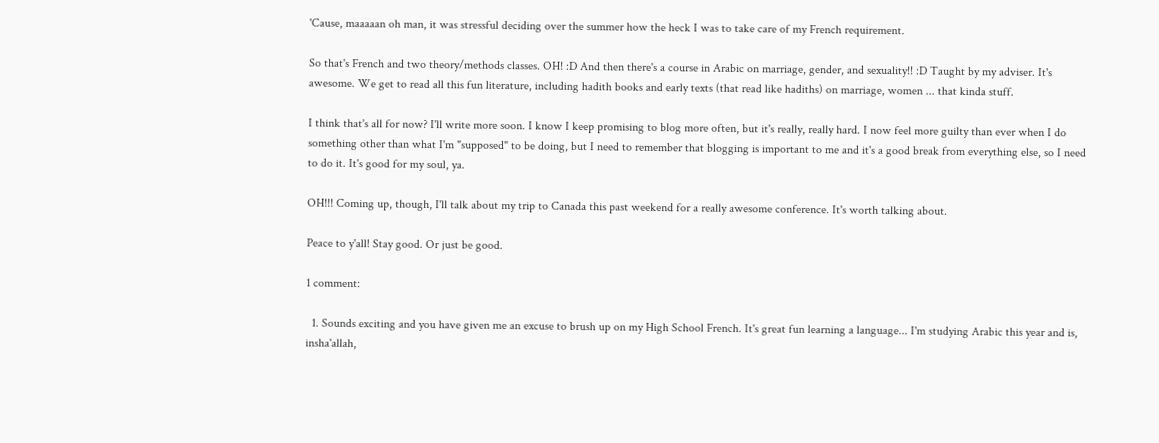'Cause, maaaaan oh man, it was stressful deciding over the summer how the heck I was to take care of my French requirement.

So that's French and two theory/methods classes. OH! :D And then there's a course in Arabic on marriage, gender, and sexuality!! :D Taught by my adviser. It's awesome. We get to read all this fun literature, including hadith books and early texts (that read like hadiths) on marriage, women ... that kinda stuff.

I think that's all for now? I'll write more soon. I know I keep promising to blog more often, but it's really, really hard. I now feel more guilty than ever when I do something other than what I'm "supposed" to be doing, but I need to remember that blogging is important to me and it's a good break from everything else, so I need to do it. It's good for my soul, ya.

OH!!! Coming up, though, I'll talk about my trip to Canada this past weekend for a really awesome conference. It's worth talking about.

Peace to y'all! Stay good. Or just be good.

1 comment:

  1. Sounds exciting and you have given me an excuse to brush up on my High School French. It's great fun learning a language... I'm studying Arabic this year and is, insha'allah,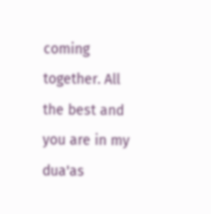coming together. All the best and you are in my dua'as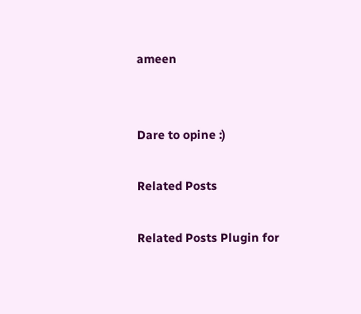ameen


Dare to opine :)

Related Posts

Related Posts Plugin for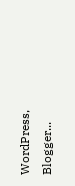WordPress, Blogger...